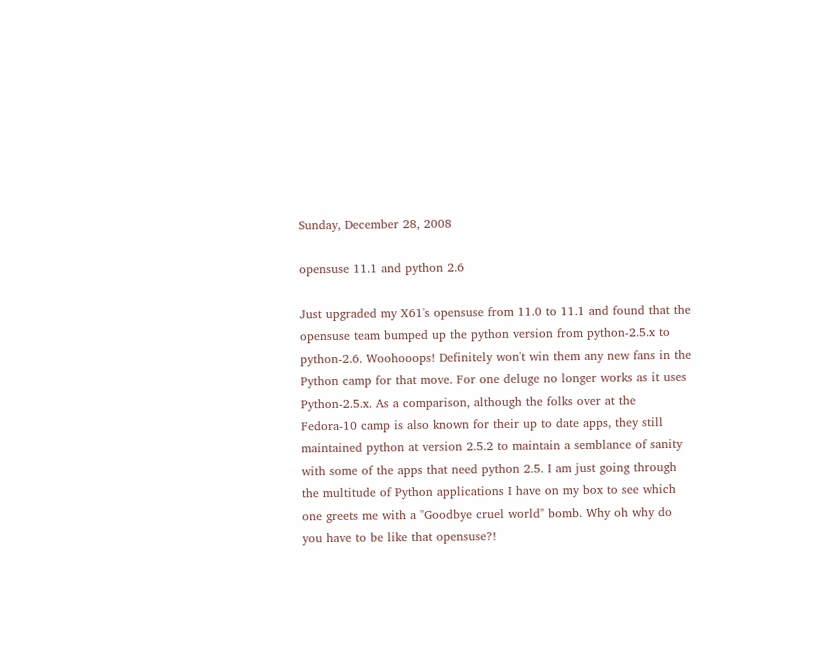Sunday, December 28, 2008

opensuse 11.1 and python 2.6

Just upgraded my X61's opensuse from 11.0 to 11.1 and found that the opensuse team bumped up the python version from python-2.5.x to python-2.6. Woohooops! Definitely won't win them any new fans in the Python camp for that move. For one deluge no longer works as it uses Python-2.5.x. As a comparison, although the folks over at the Fedora-10 camp is also known for their up to date apps, they still maintained python at version 2.5.2 to maintain a semblance of sanity with some of the apps that need python 2.5. I am just going through the multitude of Python applications I have on my box to see which one greets me with a "Goodbye cruel world" bomb. Why oh why do you have to be like that opensuse?!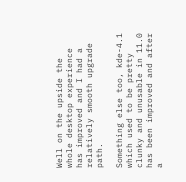Well on the upside the whole desktop experience has improved and I had a relatively smooth upgrade path.

Something else too, kde-4.1 which used to be pretty clunky and unusable in 11.0 has been improved and after a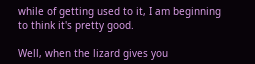while of getting used to it, I am beginning to think it's pretty good.

Well, when the lizard gives you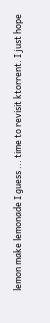lemon make lemonade I guess ... time to revisit ktorrent. I just hope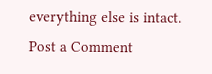everything else is intact.
Post a Comment